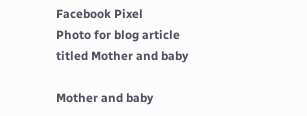Facebook Pixel
Photo for blog article titled Mother and baby

Mother and baby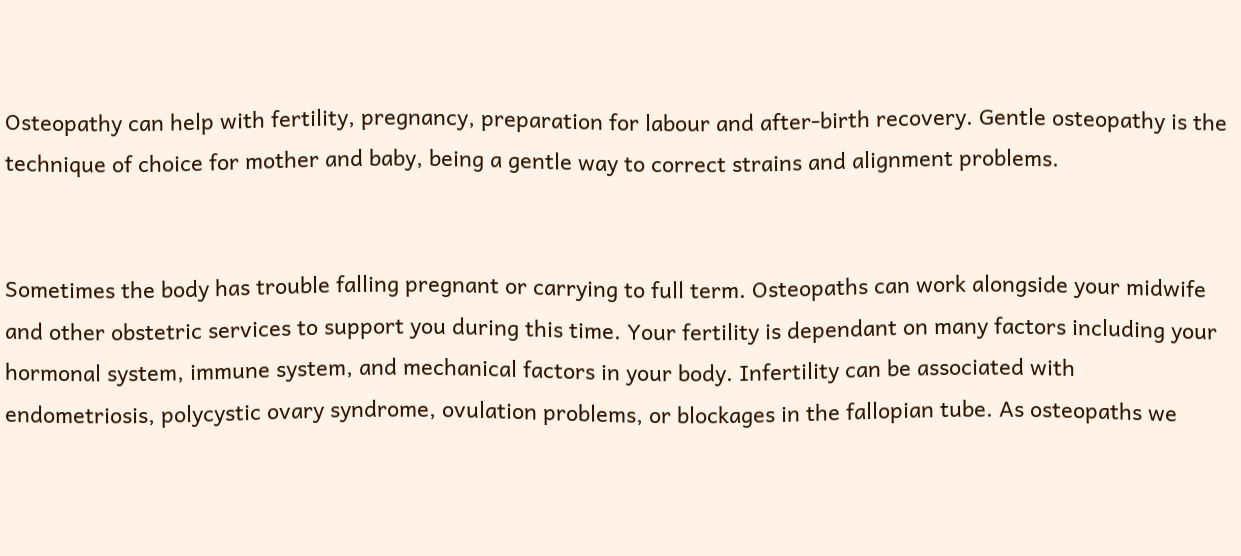Osteopathy can help with fertility, pregnancy, preparation for labour and after-birth recovery. Gentle osteopathy is the technique of choice for mother and baby, being a gentle way to correct strains and alignment problems.


Sometimes the body has trouble falling pregnant or carrying to full term. Osteopaths can work alongside your midwife and other obstetric services to support you during this time. Your fertility is dependant on many factors including your hormonal system, immune system, and mechanical factors in your body. Infertility can be associated with endometriosis, polycystic ovary syndrome, ovulation problems, or blockages in the fallopian tube. As osteopaths we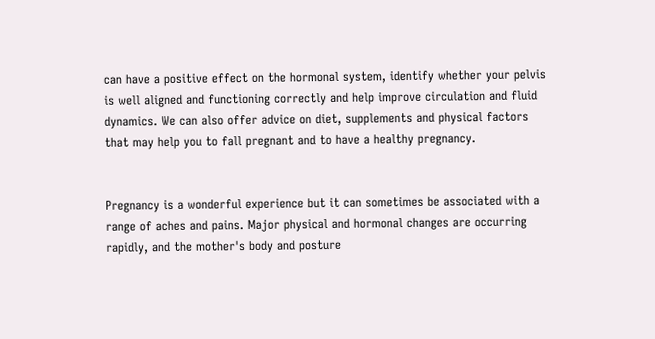can have a positive effect on the hormonal system, identify whether your pelvis is well aligned and functioning correctly and help improve circulation and fluid dynamics. We can also offer advice on diet, supplements and physical factors that may help you to fall pregnant and to have a healthy pregnancy.


Pregnancy is a wonderful experience but it can sometimes be associated with a range of aches and pains. Major physical and hormonal changes are occurring rapidly, and the mother's body and posture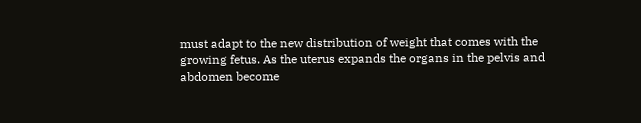must adapt to the new distribution of weight that comes with the growing fetus. As the uterus expands the organs in the pelvis and abdomen become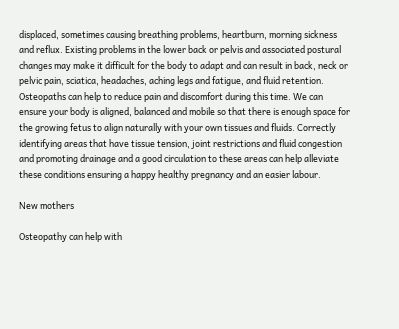displaced, sometimes causing breathing problems, heartburn, morning sickness and reflux. Existing problems in the lower back or pelvis and associated postural changes may make it difficult for the body to adapt and can result in back, neck or pelvic pain, sciatica, headaches, aching legs and fatigue, and fluid retention. Osteopaths can help to reduce pain and discomfort during this time. We can ensure your body is aligned, balanced and mobile so that there is enough space for the growing fetus to align naturally with your own tissues and fluids. Correctly identifying areas that have tissue tension, joint restrictions and fluid congestion and promoting drainage and a good circulation to these areas can help alleviate these conditions ensuring a happy healthy pregnancy and an easier labour.

New mothers

Osteopathy can help with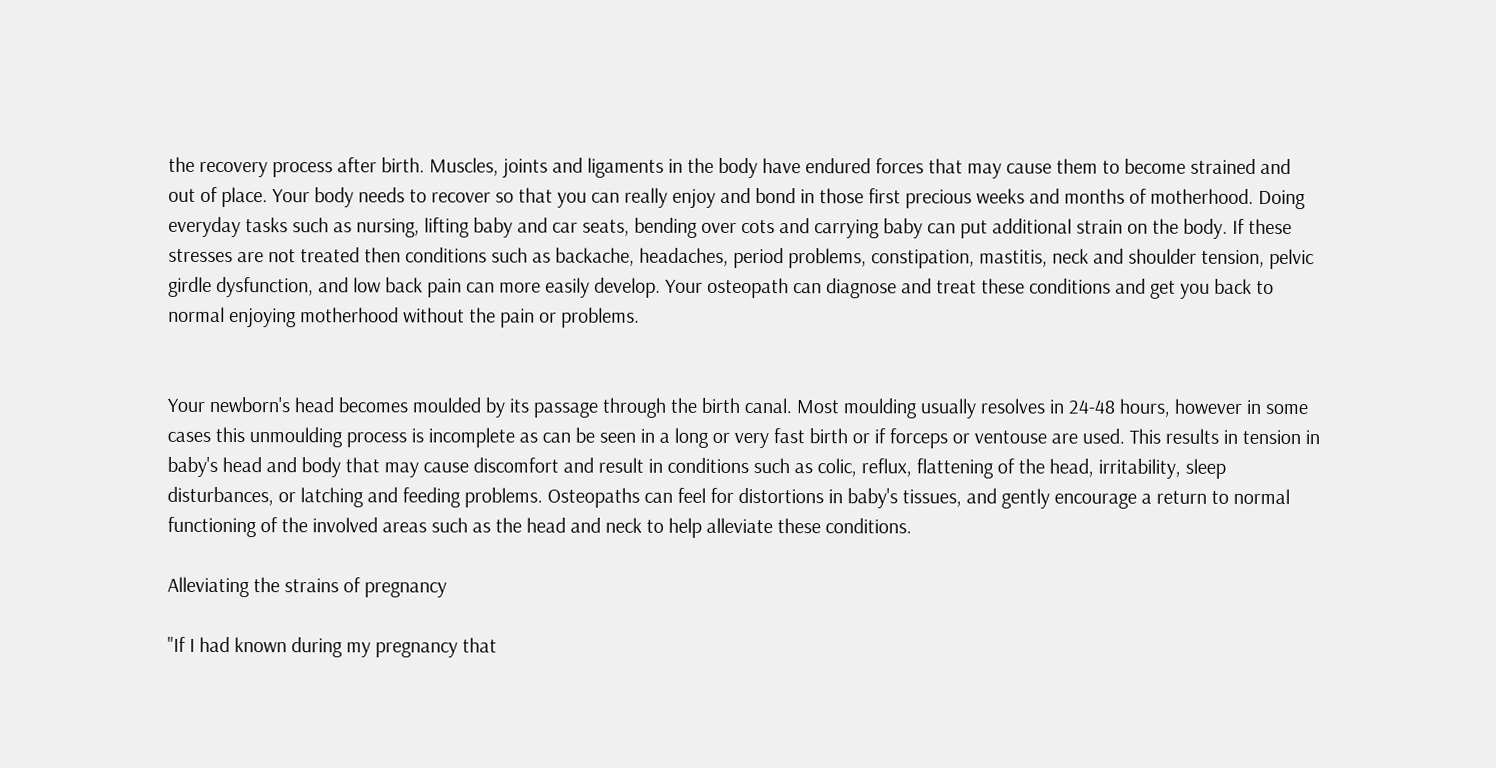the recovery process after birth. Muscles, joints and ligaments in the body have endured forces that may cause them to become strained and out of place. Your body needs to recover so that you can really enjoy and bond in those first precious weeks and months of motherhood. Doing everyday tasks such as nursing, lifting baby and car seats, bending over cots and carrying baby can put additional strain on the body. If these stresses are not treated then conditions such as backache, headaches, period problems, constipation, mastitis, neck and shoulder tension, pelvic girdle dysfunction, and low back pain can more easily develop. Your osteopath can diagnose and treat these conditions and get you back to normal enjoying motherhood without the pain or problems.


Your newborn's head becomes moulded by its passage through the birth canal. Most moulding usually resolves in 24-48 hours, however in some cases this unmoulding process is incomplete as can be seen in a long or very fast birth or if forceps or ventouse are used. This results in tension in baby's head and body that may cause discomfort and result in conditions such as colic, reflux, flattening of the head, irritability, sleep disturbances, or latching and feeding problems. Osteopaths can feel for distortions in baby's tissues, and gently encourage a return to normal functioning of the involved areas such as the head and neck to help alleviate these conditions.

Alleviating the strains of pregnancy

"If I had known during my pregnancy that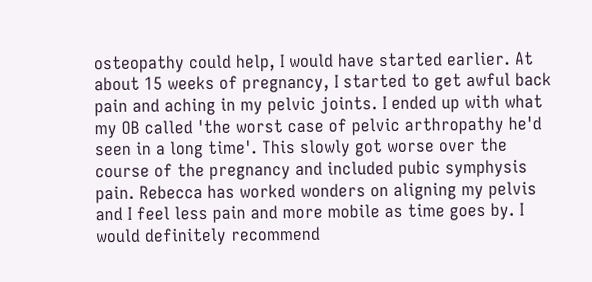osteopathy could help, I would have started earlier. At about 15 weeks of pregnancy, I started to get awful back pain and aching in my pelvic joints. I ended up with what my OB called 'the worst case of pelvic arthropathy he'd seen in a long time'. This slowly got worse over the course of the pregnancy and included pubic symphysis pain. Rebecca has worked wonders on aligning my pelvis and I feel less pain and more mobile as time goes by. I would definitely recommend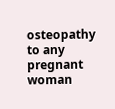osteopathy to any pregnant woman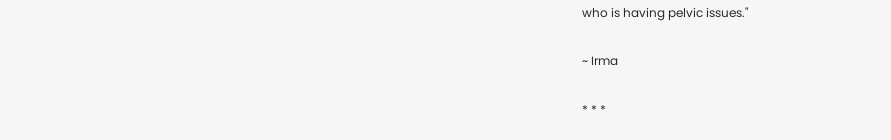who is having pelvic issues."

~ Irma

* * *